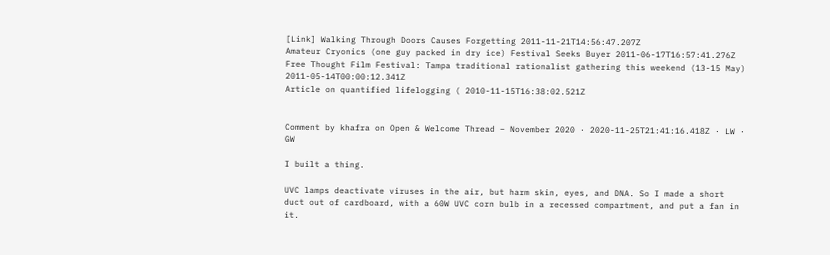[Link] Walking Through Doors Causes Forgetting 2011-11-21T14:56:47.207Z
Amateur Cryonics (one guy packed in dry ice) Festival Seeks Buyer 2011-06-17T16:57:41.276Z
Free Thought Film Festival: Tampa traditional rationalist gathering this weekend (13-15 May) 2011-05-14T00:00:12.341Z
Article on quantified lifelogging ( 2010-11-15T16:38:02.521Z


Comment by khafra on Open & Welcome Thread – November 2020 · 2020-11-25T21:41:16.418Z · LW · GW

I built a thing.

UVC lamps deactivate viruses in the air, but harm skin, eyes, and DNA. So I made a short duct out of cardboard, with a 60W UVC corn bulb in a recessed compartment, and put a fan in it.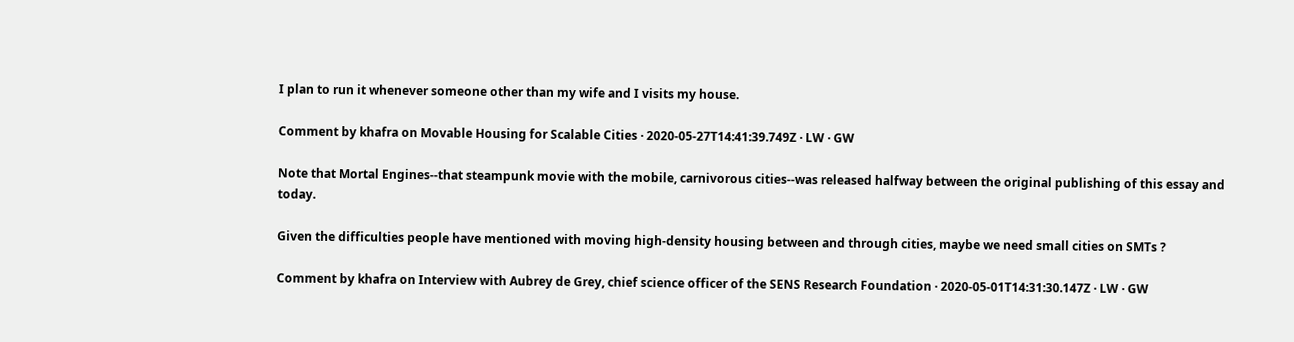I plan to run it whenever someone other than my wife and I visits my house.

Comment by khafra on Movable Housing for Scalable Cities · 2020-05-27T14:41:39.749Z · LW · GW

Note that Mortal Engines--that steampunk movie with the mobile, carnivorous cities--was released halfway between the original publishing of this essay and today.

Given the difficulties people have mentioned with moving high-density housing between and through cities, maybe we need small cities on SMTs ?

Comment by khafra on Interview with Aubrey de Grey, chief science officer of the SENS Research Foundation · 2020-05-01T14:31:30.147Z · LW · GW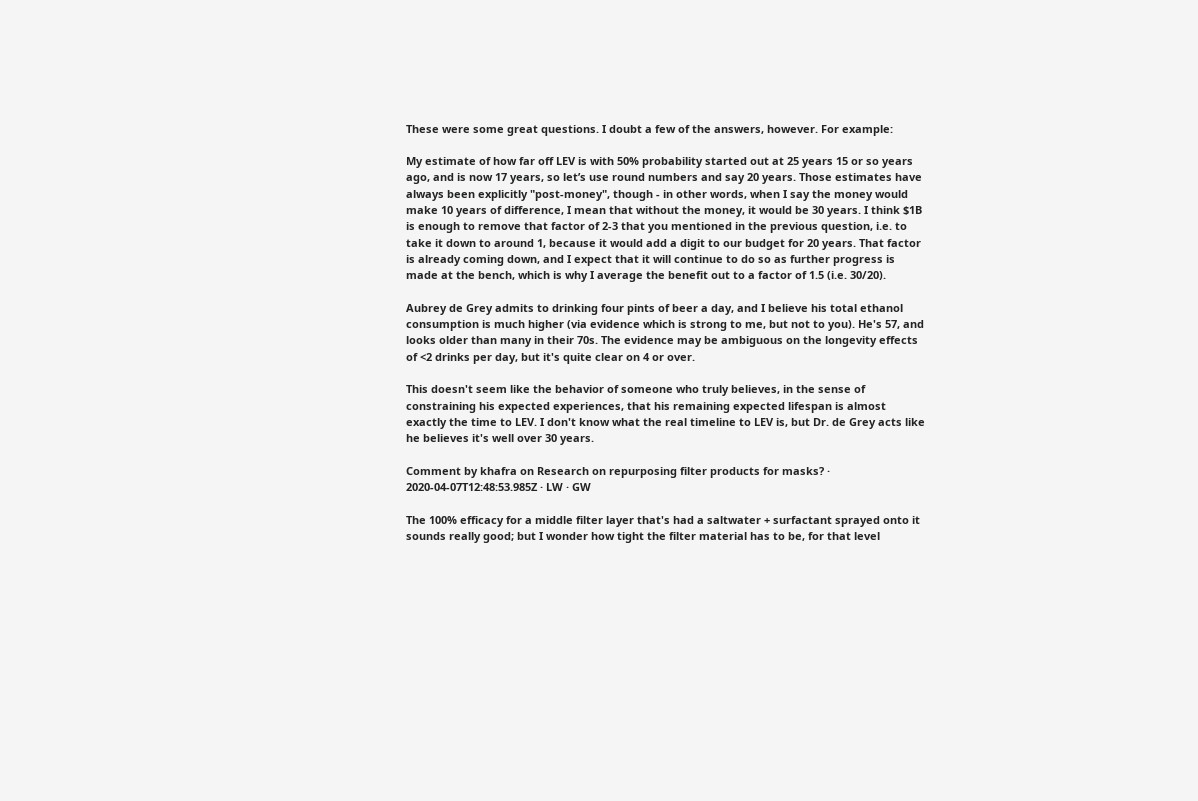These were some great questions. I doubt a few of the answers, however. For example:

My estimate of how far off LEV is with 50% probability started out at 25 years 15 or so years ago, and is now 17 years, so let’s use round numbers and say 20 years. Those estimates have always been explicitly "post-money", though - in other words, when I say the money would make 10 years of difference, I mean that without the money, it would be 30 years. I think $1B is enough to remove that factor of 2-3 that you mentioned in the previous question, i.e. to take it down to around 1, because it would add a digit to our budget for 20 years. That factor is already coming down, and I expect that it will continue to do so as further progress is made at the bench, which is why I average the benefit out to a factor of 1.5 (i.e. 30/20).

Aubrey de Grey admits to drinking four pints of beer a day, and I believe his total ethanol consumption is much higher (via evidence which is strong to me, but not to you). He's 57, and looks older than many in their 70s. The evidence may be ambiguous on the longevity effects of <2 drinks per day, but it's quite clear on 4 or over.

This doesn't seem like the behavior of someone who truly believes, in the sense of constraining his expected experiences, that his remaining expected lifespan is almost exactly the time to LEV. I don't know what the real timeline to LEV is, but Dr. de Grey acts like he believes it's well over 30 years.

Comment by khafra on Research on repurposing filter products for masks? · 2020-04-07T12:48:53.985Z · LW · GW

The 100% efficacy for a middle filter layer that's had a saltwater + surfactant sprayed onto it sounds really good; but I wonder how tight the filter material has to be, for that level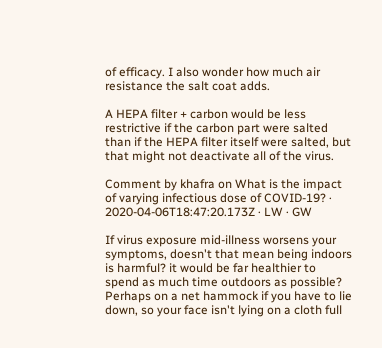of efficacy. I also wonder how much air resistance the salt coat adds.

A HEPA filter + carbon would be less restrictive if the carbon part were salted than if the HEPA filter itself were salted, but that might not deactivate all of the virus.

Comment by khafra on What is the impact of varying infectious dose of COVID-19? · 2020-04-06T18:47:20.173Z · LW · GW

If virus exposure mid-illness worsens your symptoms, doesn't that mean being indoors is harmful? it would be far healthier to spend as much time outdoors as possible? Perhaps on a net hammock if you have to lie down, so your face isn't lying on a cloth full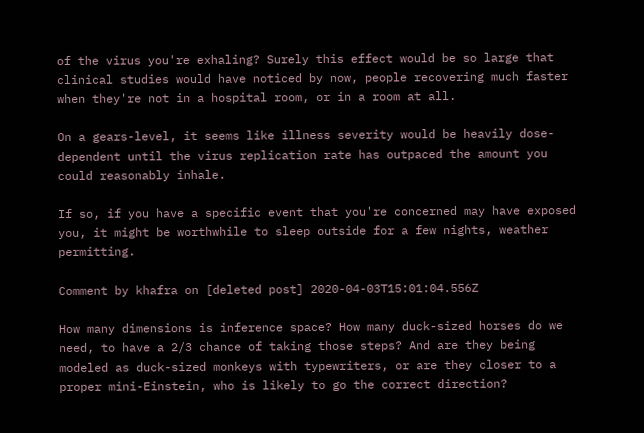of the virus you're exhaling? Surely this effect would be so large that clinical studies would have noticed by now, people recovering much faster when they're not in a hospital room, or in a room at all.

On a gears-level, it seems like illness severity would be heavily dose-dependent until the virus replication rate has outpaced the amount you could reasonably inhale.

If so, if you have a specific event that you're concerned may have exposed you, it might be worthwhile to sleep outside for a few nights, weather permitting.

Comment by khafra on [deleted post] 2020-04-03T15:01:04.556Z

How many dimensions is inference space? How many duck-sized horses do we need, to have a 2/3 chance of taking those steps? And are they being modeled as duck-sized monkeys with typewriters, or are they closer to a proper mini-Einstein, who is likely to go the correct direction?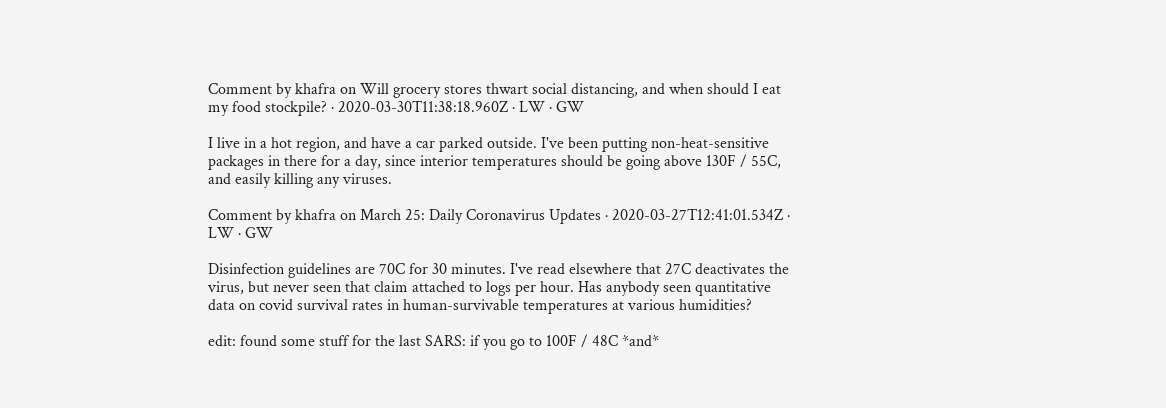Comment by khafra on Will grocery stores thwart social distancing, and when should I eat my food stockpile? · 2020-03-30T11:38:18.960Z · LW · GW

I live in a hot region, and have a car parked outside. I've been putting non-heat-sensitive packages in there for a day, since interior temperatures should be going above 130F / 55C, and easily killing any viruses.

Comment by khafra on March 25: Daily Coronavirus Updates · 2020-03-27T12:41:01.534Z · LW · GW

Disinfection guidelines are 70C for 30 minutes. I've read elsewhere that 27C deactivates the virus, but never seen that claim attached to logs per hour. Has anybody seen quantitative data on covid survival rates in human-survivable temperatures at various humidities?

edit: found some stuff for the last SARS: if you go to 100F / 48C *and*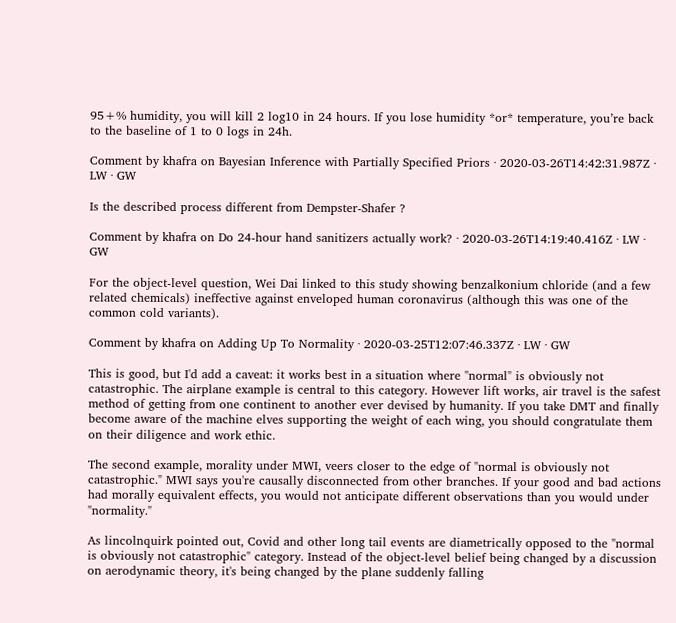95+% humidity, you will kill 2 log10 in 24 hours. If you lose humidity *or* temperature, you’re back to the baseline of 1 to 0 logs in 24h.

Comment by khafra on Bayesian Inference with Partially Specified Priors · 2020-03-26T14:42:31.987Z · LW · GW

Is the described process different from Dempster-Shafer ?

Comment by khafra on Do 24-hour hand sanitizers actually work? · 2020-03-26T14:19:40.416Z · LW · GW

For the object-level question, Wei Dai linked to this study showing benzalkonium chloride (and a few related chemicals) ineffective against enveloped human coronavirus (although this was one of the common cold variants).

Comment by khafra on Adding Up To Normality · 2020-03-25T12:07:46.337Z · LW · GW

This is good, but I'd add a caveat: it works best in a situation where "normal" is obviously not catastrophic. The airplane example is central to this category. However lift works, air travel is the safest method of getting from one continent to another ever devised by humanity. If you take DMT and finally become aware of the machine elves supporting the weight of each wing, you should congratulate them on their diligence and work ethic.

The second example, morality under MWI, veers closer to the edge of "normal is obviously not catastrophic." MWI says you're causally disconnected from other branches. If your good and bad actions had morally equivalent effects, you would not anticipate different observations than you would under "normality."

As lincolnquirk pointed out, Covid and other long tail events are diametrically opposed to the "normal is obviously not catastrophic" category. Instead of the object-level belief being changed by a discussion on aerodynamic theory, it's being changed by the plane suddenly falling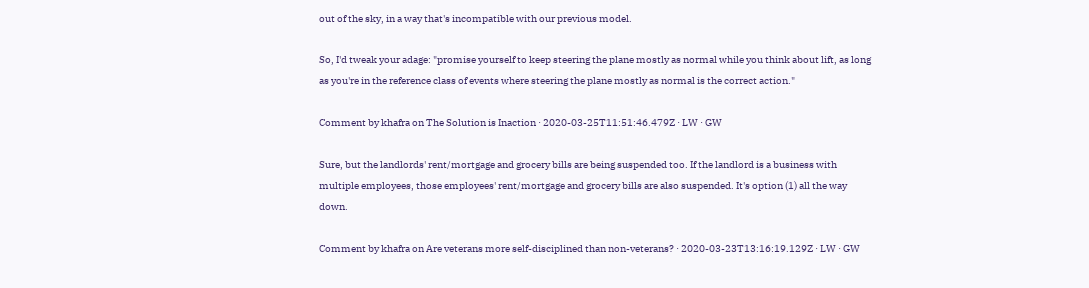out of the sky, in a way that's incompatible with our previous model.

So, I'd tweak your adage: "promise yourself to keep steering the plane mostly as normal while you think about lift, as long as you're in the reference class of events where steering the plane mostly as normal is the correct action."

Comment by khafra on The Solution is Inaction · 2020-03-25T11:51:46.479Z · LW · GW

Sure, but the landlords' rent/mortgage and grocery bills are being suspended too. If the landlord is a business with multiple employees, those employees' rent/mortgage and grocery bills are also suspended. It's option (1) all the way down.

Comment by khafra on Are veterans more self-disciplined than non-veterans? · 2020-03-23T13:16:19.129Z · LW · GW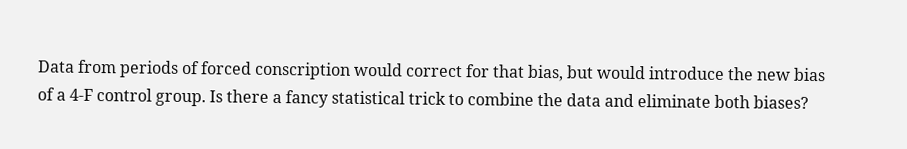Data from periods of forced conscription would correct for that bias, but would introduce the new bias of a 4-F control group. Is there a fancy statistical trick to combine the data and eliminate both biases?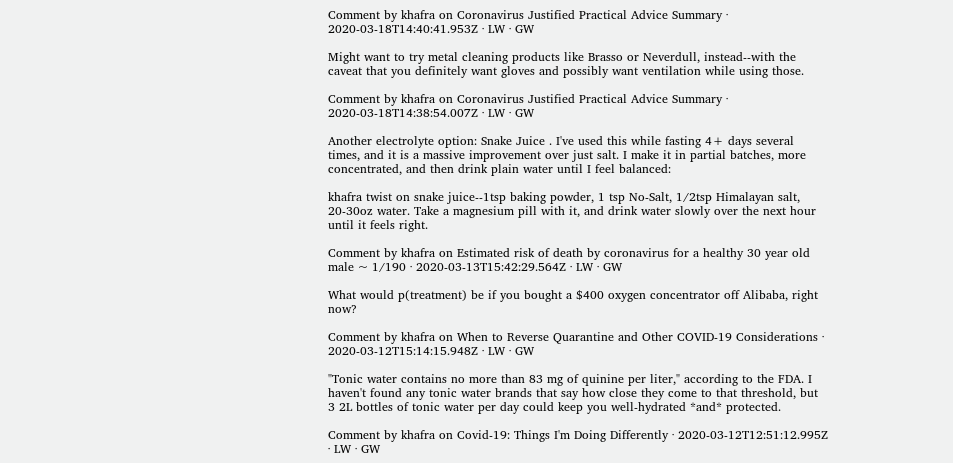Comment by khafra on Coronavirus Justified Practical Advice Summary · 2020-03-18T14:40:41.953Z · LW · GW

Might want to try metal cleaning products like Brasso or Neverdull, instead--with the caveat that you definitely want gloves and possibly want ventilation while using those.

Comment by khafra on Coronavirus Justified Practical Advice Summary · 2020-03-18T14:38:54.007Z · LW · GW

Another electrolyte option: Snake Juice . I've used this while fasting 4+ days several times, and it is a massive improvement over just salt. I make it in partial batches, more concentrated, and then drink plain water until I feel balanced:

khafra twist on snake juice--1tsp baking powder, 1 tsp No-Salt, 1/2tsp Himalayan salt, 20-30oz water. Take a magnesium pill with it, and drink water slowly over the next hour until it feels right.

Comment by khafra on Estimated risk of death by coronavirus for a healthy 30 year old male ~ 1/190 · 2020-03-13T15:42:29.564Z · LW · GW

What would p(treatment) be if you bought a $400 oxygen concentrator off Alibaba, right now?

Comment by khafra on When to Reverse Quarantine and Other COVID-19 Considerations · 2020-03-12T15:14:15.948Z · LW · GW

"Tonic water contains no more than 83 mg of quinine per liter," according to the FDA. I haven't found any tonic water brands that say how close they come to that threshold, but 3 2L bottles of tonic water per day could keep you well-hydrated *and* protected.

Comment by khafra on Covid-19: Things I'm Doing Differently · 2020-03-12T12:51:12.995Z · LW · GW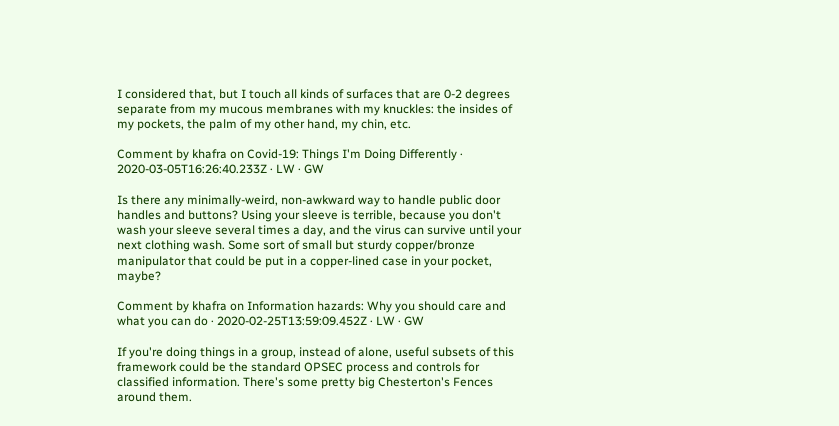I considered that, but I touch all kinds of surfaces that are 0-2 degrees separate from my mucous membranes with my knuckles: the insides of my pockets, the palm of my other hand, my chin, etc.

Comment by khafra on Covid-19: Things I'm Doing Differently · 2020-03-05T16:26:40.233Z · LW · GW

Is there any minimally-weird, non-awkward way to handle public door handles and buttons? Using your sleeve is terrible, because you don't wash your sleeve several times a day, and the virus can survive until your next clothing wash. Some sort of small but sturdy copper/bronze manipulator that could be put in a copper-lined case in your pocket, maybe?

Comment by khafra on Information hazards: Why you should care and what you can do · 2020-02-25T13:59:09.452Z · LW · GW

If you're doing things in a group, instead of alone, useful subsets of this framework could be the standard OPSEC process and controls for classified information. There's some pretty big Chesterton's Fences around them.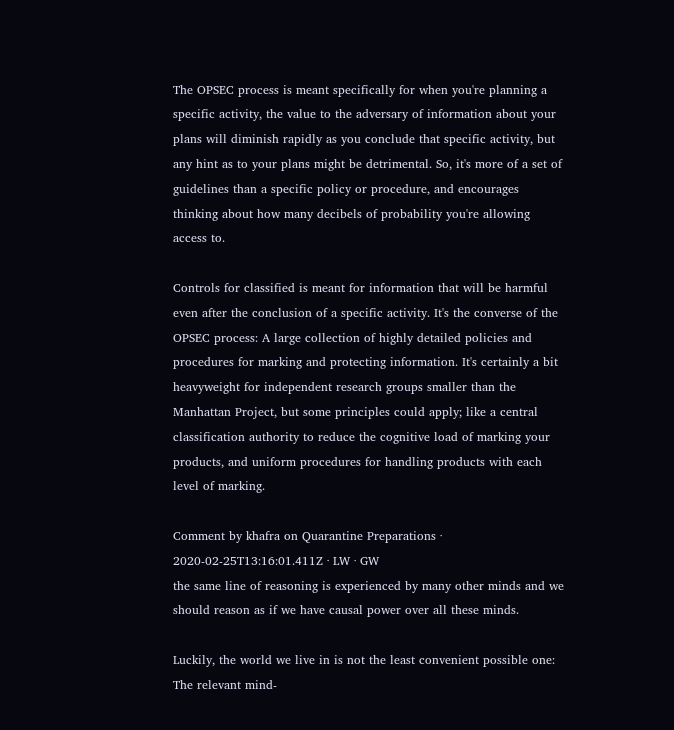The OPSEC process is meant specifically for when you're planning a specific activity, the value to the adversary of information about your plans will diminish rapidly as you conclude that specific activity, but any hint as to your plans might be detrimental. So, it's more of a set of guidelines than a specific policy or procedure, and encourages thinking about how many decibels of probability you're allowing access to.

Controls for classified is meant for information that will be harmful even after the conclusion of a specific activity. It's the converse of the OPSEC process: A large collection of highly detailed policies and procedures for marking and protecting information. It's certainly a bit heavyweight for independent research groups smaller than the Manhattan Project, but some principles could apply; like a central classification authority to reduce the cognitive load of marking your products, and uniform procedures for handling products with each level of marking.

Comment by khafra on Quarantine Preparations · 2020-02-25T13:16:01.411Z · LW · GW
the same line of reasoning is experienced by many other minds and we should reason as if we have causal power over all these minds.

Luckily, the world we live in is not the least convenient possible one: The relevant mind-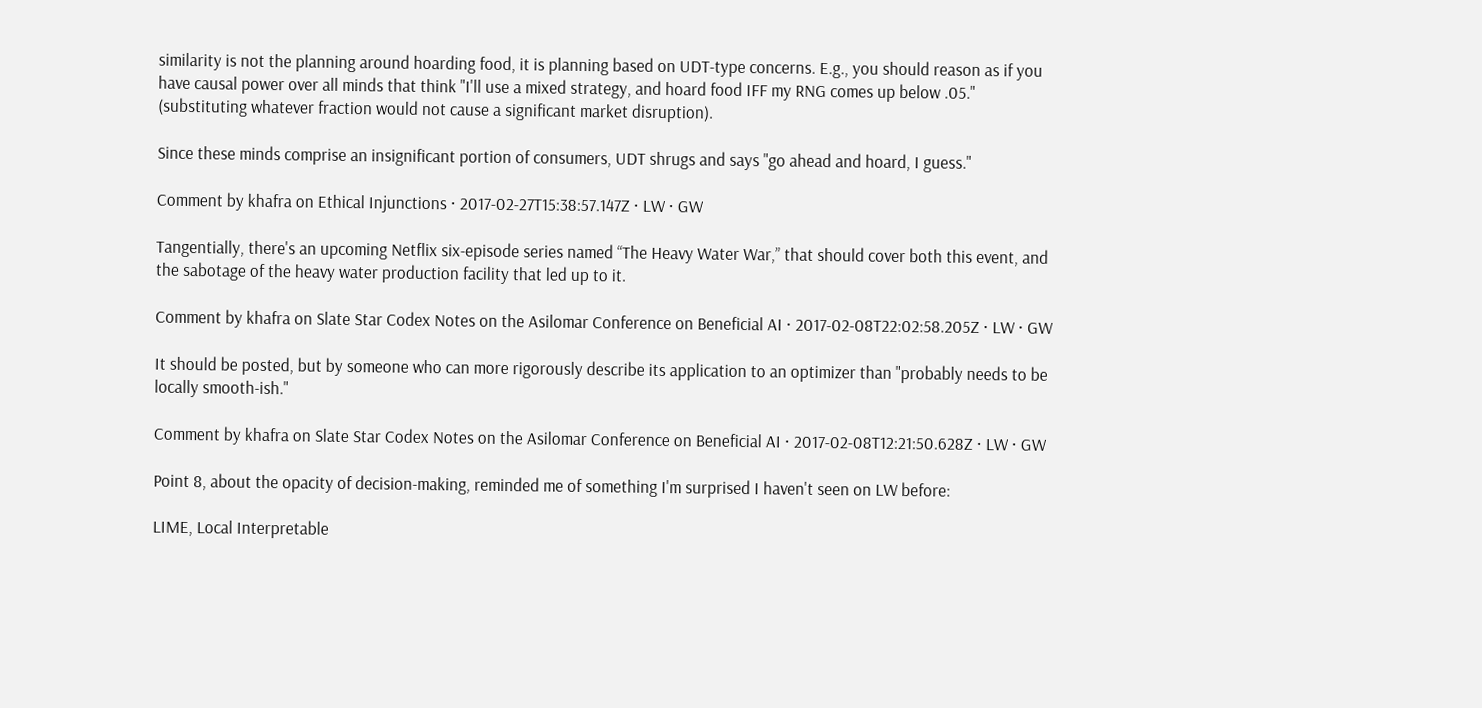similarity is not the planning around hoarding food, it is planning based on UDT-type concerns. E.g., you should reason as if you have causal power over all minds that think "I'll use a mixed strategy, and hoard food IFF my RNG comes up below .05." (substituting whatever fraction would not cause a significant market disruption).

Since these minds comprise an insignificant portion of consumers, UDT shrugs and says "go ahead and hoard, I guess."

Comment by khafra on Ethical Injunctions · 2017-02-27T15:38:57.147Z · LW · GW

Tangentially, there's an upcoming Netflix six-episode series named “The Heavy Water War,” that should cover both this event, and the sabotage of the heavy water production facility that led up to it.

Comment by khafra on Slate Star Codex Notes on the Asilomar Conference on Beneficial AI · 2017-02-08T22:02:58.205Z · LW · GW

It should be posted, but by someone who can more rigorously describe its application to an optimizer than "probably needs to be locally smooth-ish."

Comment by khafra on Slate Star Codex Notes on the Asilomar Conference on Beneficial AI · 2017-02-08T12:21:50.628Z · LW · GW

Point 8, about the opacity of decision-making, reminded me of something I'm surprised I haven't seen on LW before:

LIME, Local Interpretable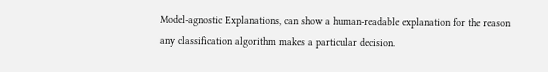Model-agnostic Explanations, can show a human-readable explanation for the reason any classification algorithm makes a particular decision.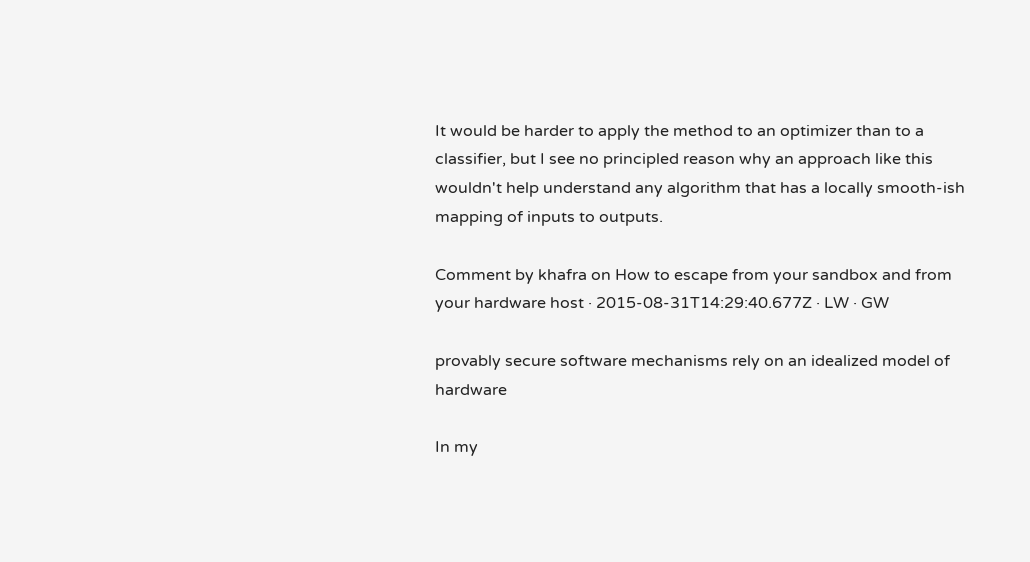It would be harder to apply the method to an optimizer than to a classifier, but I see no principled reason why an approach like this wouldn't help understand any algorithm that has a locally smooth-ish mapping of inputs to outputs.

Comment by khafra on How to escape from your sandbox and from your hardware host · 2015-08-31T14:29:40.677Z · LW · GW

provably secure software mechanisms rely on an idealized model of hardware

In my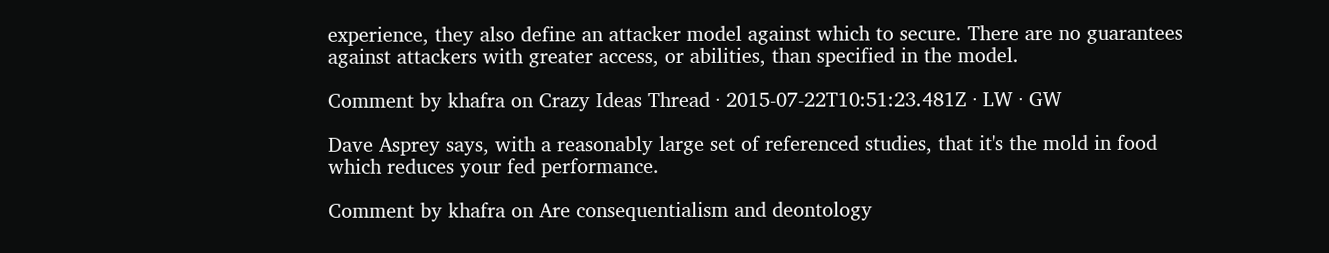experience, they also define an attacker model against which to secure. There are no guarantees against attackers with greater access, or abilities, than specified in the model.

Comment by khafra on Crazy Ideas Thread · 2015-07-22T10:51:23.481Z · LW · GW

Dave Asprey says, with a reasonably large set of referenced studies, that it's the mold in food which reduces your fed performance.

Comment by khafra on Are consequentialism and deontology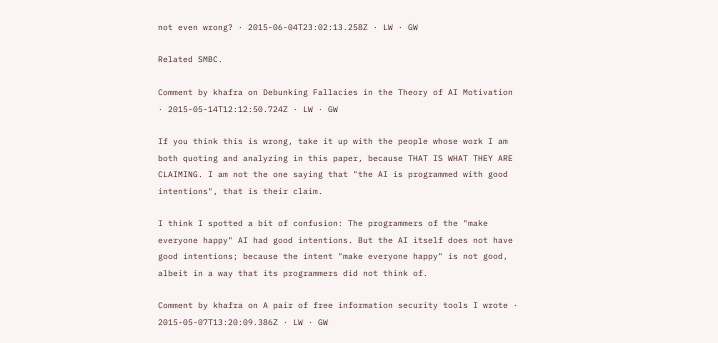not even wrong? · 2015-06-04T23:02:13.258Z · LW · GW

Related SMBC.

Comment by khafra on Debunking Fallacies in the Theory of AI Motivation · 2015-05-14T12:12:50.724Z · LW · GW

If you think this is wrong, take it up with the people whose work I am both quoting and analyzing in this paper, because THAT IS WHAT THEY ARE CLAIMING. I am not the one saying that "the AI is programmed with good intentions", that is their claim.

I think I spotted a bit of confusion: The programmers of the "make everyone happy" AI had good intentions. But the AI itself does not have good intentions; because the intent "make everyone happy" is not good, albeit in a way that its programmers did not think of.

Comment by khafra on A pair of free information security tools I wrote · 2015-05-07T13:20:09.386Z · LW · GW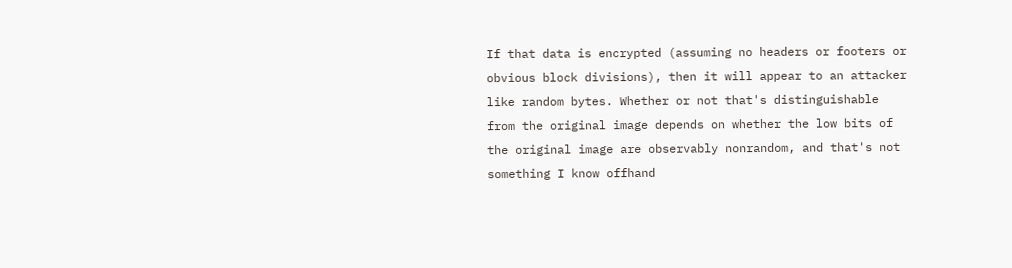If that data is encrypted (assuming no headers or footers or obvious block divisions), then it will appear to an attacker like random bytes. Whether or not that's distinguishable from the original image depends on whether the low bits of the original image are observably nonrandom, and that's not something I know offhand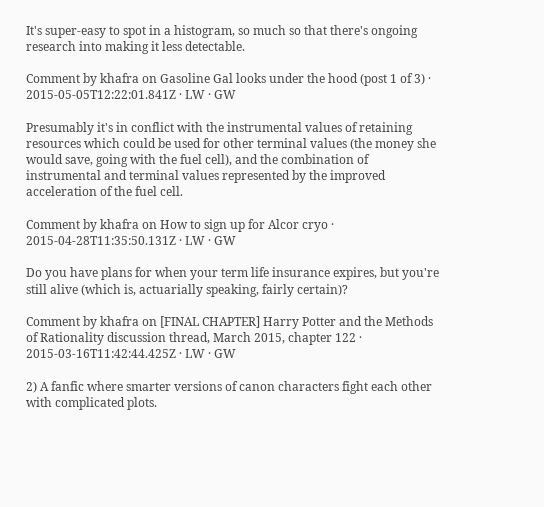It's super-easy to spot in a histogram, so much so that there's ongoing research into making it less detectable.

Comment by khafra on Gasoline Gal looks under the hood (post 1 of 3) · 2015-05-05T12:22:01.841Z · LW · GW

Presumably it's in conflict with the instrumental values of retaining resources which could be used for other terminal values (the money she would save, going with the fuel cell), and the combination of instrumental and terminal values represented by the improved acceleration of the fuel cell.

Comment by khafra on How to sign up for Alcor cryo · 2015-04-28T11:35:50.131Z · LW · GW

Do you have plans for when your term life insurance expires, but you're still alive (which is, actuarially speaking, fairly certain)?

Comment by khafra on [FINAL CHAPTER] Harry Potter and the Methods of Rationality discussion thread, March 2015, chapter 122 · 2015-03-16T11:42:44.425Z · LW · GW

2) A fanfic where smarter versions of canon characters fight each other with complicated plots.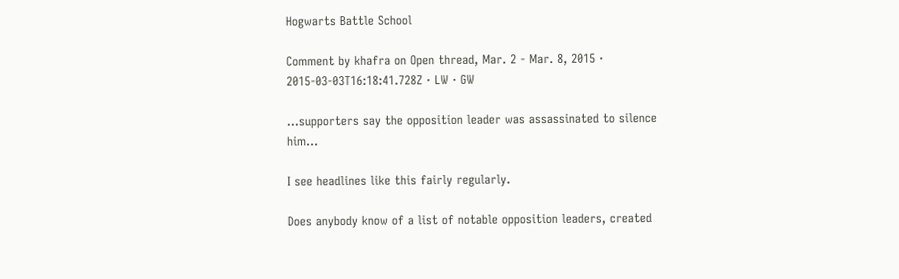Hogwarts Battle School

Comment by khafra on Open thread, Mar. 2 - Mar. 8, 2015 · 2015-03-03T16:18:41.728Z · LW · GW

...supporters say the opposition leader was assassinated to silence him...

I see headlines like this fairly regularly.

Does anybody know of a list of notable opposition leaders, created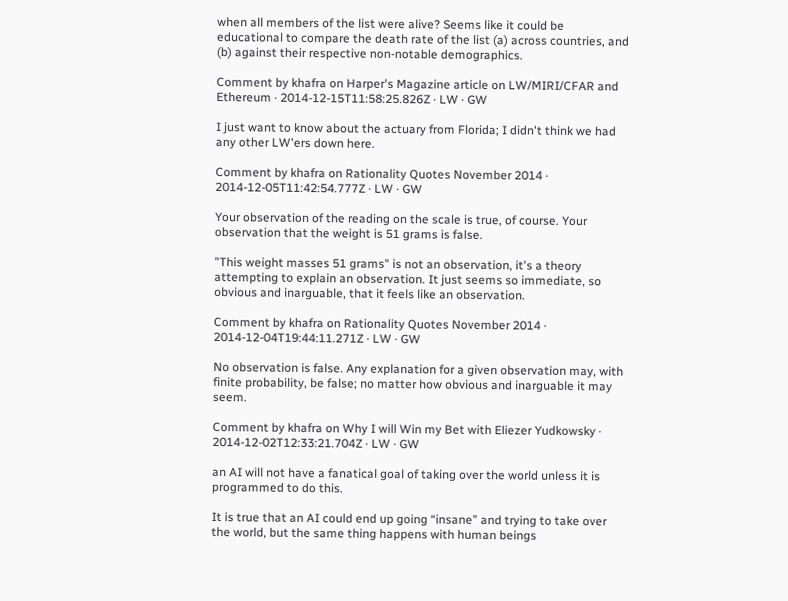when all members of the list were alive? Seems like it could be educational to compare the death rate of the list (a) across countries, and (b) against their respective non-notable demographics.

Comment by khafra on Harper's Magazine article on LW/MIRI/CFAR and Ethereum · 2014-12-15T11:58:25.826Z · LW · GW

I just want to know about the actuary from Florida; I didn't think we had any other LW'ers down here.

Comment by khafra on Rationality Quotes November 2014 · 2014-12-05T11:42:54.777Z · LW · GW

Your observation of the reading on the scale is true, of course. Your observation that the weight is 51 grams is false.

"This weight masses 51 grams" is not an observation, it's a theory attempting to explain an observation. It just seems so immediate, so obvious and inarguable, that it feels like an observation.

Comment by khafra on Rationality Quotes November 2014 · 2014-12-04T19:44:11.271Z · LW · GW

No observation is false. Any explanation for a given observation may, with finite probability, be false; no matter how obvious and inarguable it may seem.

Comment by khafra on Why I will Win my Bet with Eliezer Yudkowsky · 2014-12-02T12:33:21.704Z · LW · GW

an AI will not have a fanatical goal of taking over the world unless it is programmed to do this.

It is true that an AI could end up going “insane” and trying to take over the world, but the same thing happens with human beings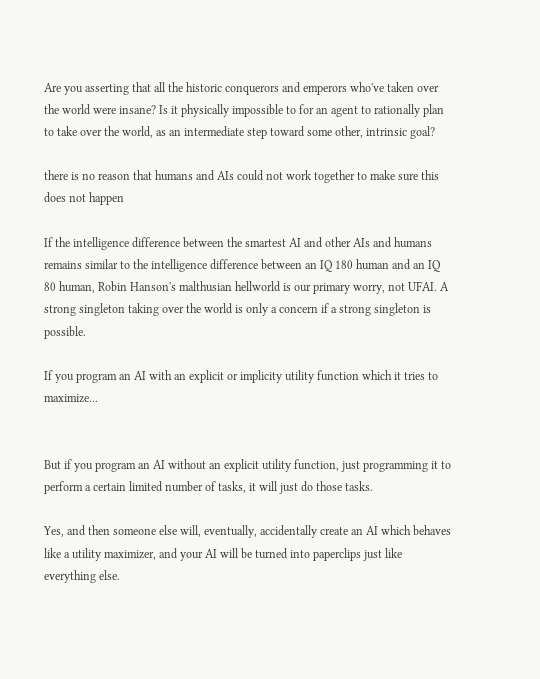Are you asserting that all the historic conquerors and emperors who've taken over the world were insane? Is it physically impossible to for an agent to rationally plan to take over the world, as an intermediate step toward some other, intrinsic goal?

there is no reason that humans and AIs could not work together to make sure this does not happen

If the intelligence difference between the smartest AI and other AIs and humans remains similar to the intelligence difference between an IQ 180 human and an IQ 80 human, Robin Hanson's malthusian hellworld is our primary worry, not UFAI. A strong singleton taking over the world is only a concern if a strong singleton is possible.

If you program an AI with an explicit or implicity utility function which it tries to maximize...


But if you program an AI without an explicit utility function, just programming it to perform a certain limited number of tasks, it will just do those tasks.

Yes, and then someone else will, eventually, accidentally create an AI which behaves like a utility maximizer, and your AI will be turned into paperclips just like everything else.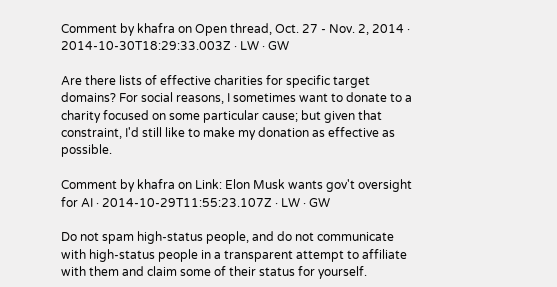Comment by khafra on Open thread, Oct. 27 - Nov. 2, 2014 · 2014-10-30T18:29:33.003Z · LW · GW

Are there lists of effective charities for specific target domains? For social reasons, I sometimes want to donate to a charity focused on some particular cause; but given that constraint, I'd still like to make my donation as effective as possible.

Comment by khafra on Link: Elon Musk wants gov't oversight for AI · 2014-10-29T11:55:23.107Z · LW · GW

Do not spam high-status people, and do not communicate with high-status people in a transparent attempt to affiliate with them and claim some of their status for yourself.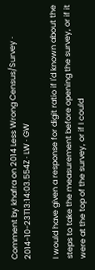Comment by khafra on 2014 Less Wrong Census/Survey · 2014-10-23T13:14:03.554Z · LW · GW

I would have given a response for digit ratio if I'd known about the steps to take the measurement before opening the survey, or if it were at the top of the survey, or if I could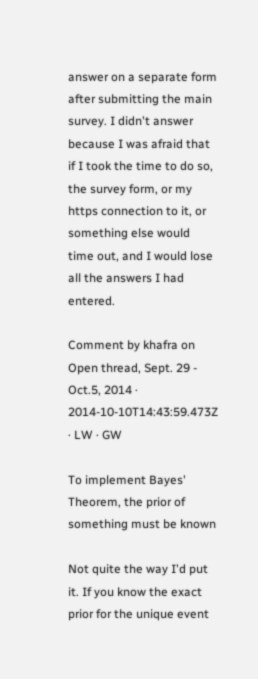answer on a separate form after submitting the main survey. I didn't answer because I was afraid that if I took the time to do so, the survey form, or my https connection to it, or something else would time out, and I would lose all the answers I had entered.

Comment by khafra on Open thread, Sept. 29 - Oct.5, 2014 · 2014-10-10T14:43:59.473Z · LW · GW

To implement Bayes' Theorem, the prior of something must be known

Not quite the way I'd put it. If you know the exact prior for the unique event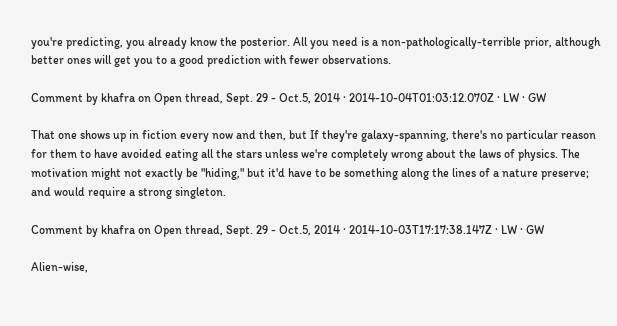you're predicting, you already know the posterior. All you need is a non-pathologically-terrible prior, although better ones will get you to a good prediction with fewer observations.

Comment by khafra on Open thread, Sept. 29 - Oct.5, 2014 · 2014-10-04T01:03:12.070Z · LW · GW

That one shows up in fiction every now and then, but If they're galaxy-spanning, there's no particular reason for them to have avoided eating all the stars unless we're completely wrong about the laws of physics. The motivation might not exactly be "hiding," but it'd have to be something along the lines of a nature preserve; and would require a strong singleton.

Comment by khafra on Open thread, Sept. 29 - Oct.5, 2014 · 2014-10-03T17:17:38.147Z · LW · GW

Alien-wise,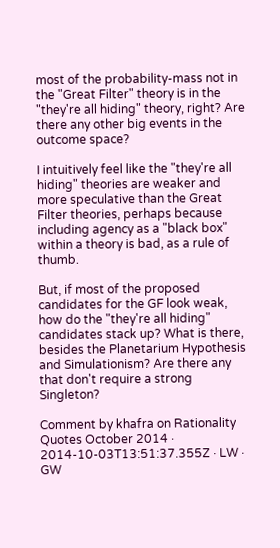most of the probability-mass not in the "Great Filter" theory is in the "they're all hiding" theory, right? Are there any other big events in the outcome space?

I intuitively feel like the "they're all hiding" theories are weaker and more speculative than the Great Filter theories, perhaps because including agency as a "black box" within a theory is bad, as a rule of thumb.

But, if most of the proposed candidates for the GF look weak, how do the "they're all hiding" candidates stack up? What is there, besides the Planetarium Hypothesis and Simulationism? Are there any that don't require a strong Singleton?

Comment by khafra on Rationality Quotes October 2014 · 2014-10-03T13:51:37.355Z · LW · GW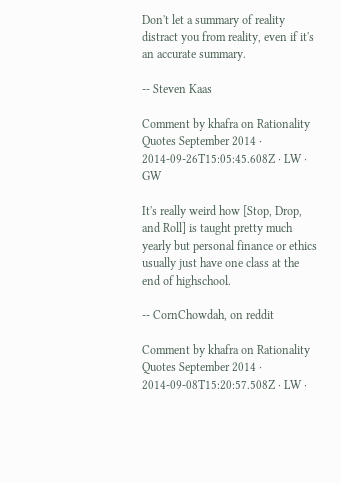Don't let a summary of reality distract you from reality, even if it's an accurate summary.

-- Steven Kaas

Comment by khafra on Rationality Quotes September 2014 · 2014-09-26T15:05:45.608Z · LW · GW

It's really weird how [Stop, Drop, and Roll] is taught pretty much yearly but personal finance or ethics usually just have one class at the end of highschool.

-- CornChowdah, on reddit

Comment by khafra on Rationality Quotes September 2014 · 2014-09-08T15:20:57.508Z · LW ·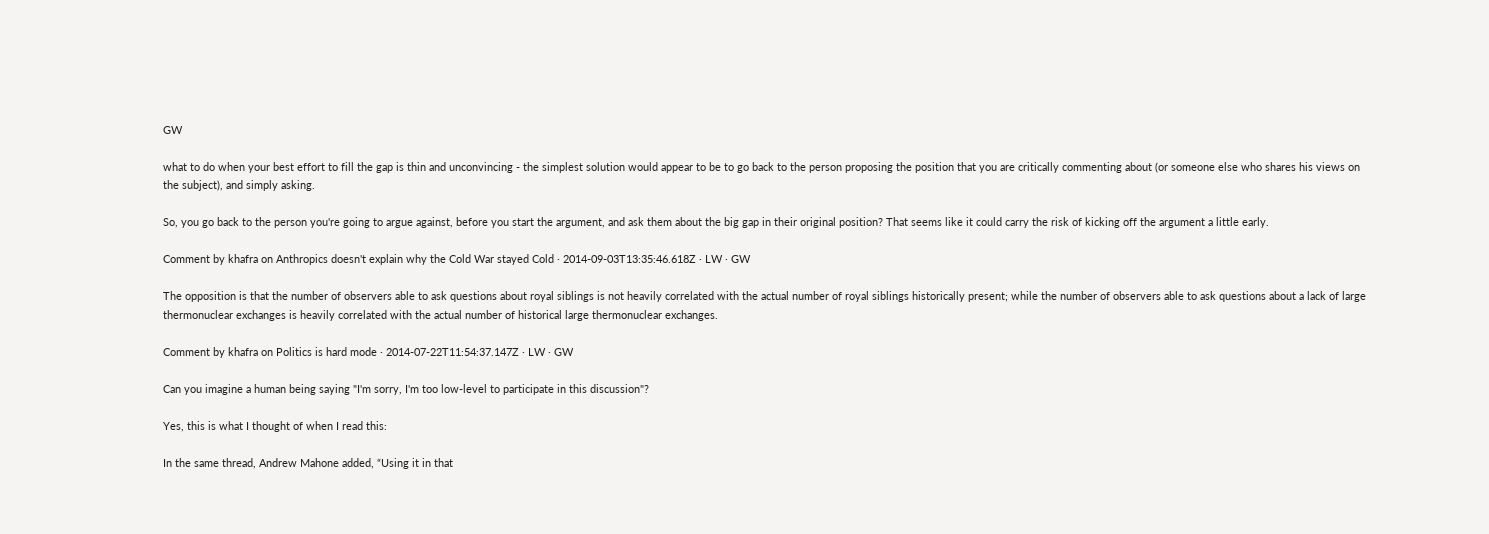GW

what to do when your best effort to fill the gap is thin and unconvincing - the simplest solution would appear to be to go back to the person proposing the position that you are critically commenting about (or someone else who shares his views on the subject), and simply asking.

So, you go back to the person you're going to argue against, before you start the argument, and ask them about the big gap in their original position? That seems like it could carry the risk of kicking off the argument a little early.

Comment by khafra on Anthropics doesn't explain why the Cold War stayed Cold · 2014-09-03T13:35:46.618Z · LW · GW

The opposition is that the number of observers able to ask questions about royal siblings is not heavily correlated with the actual number of royal siblings historically present; while the number of observers able to ask questions about a lack of large thermonuclear exchanges is heavily correlated with the actual number of historical large thermonuclear exchanges.

Comment by khafra on Politics is hard mode · 2014-07-22T11:54:37.147Z · LW · GW

Can you imagine a human being saying "I'm sorry, I'm too low-level to participate in this discussion"?

Yes, this is what I thought of when I read this:

In the same thread, Andrew Mahone added, “Using it in that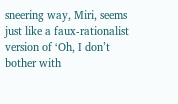sneering way, Miri, seems just like a faux-rationalist version of ‘Oh, I don’t bother with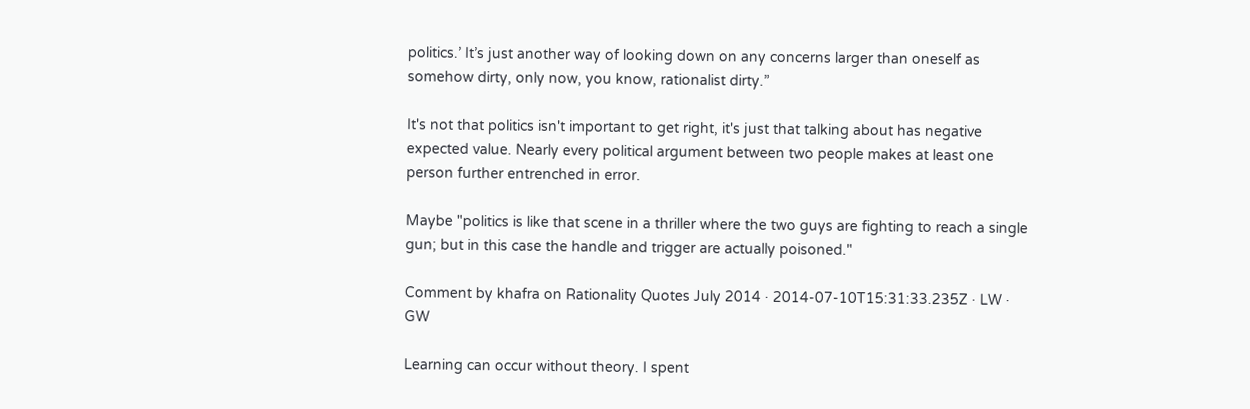politics.’ It’s just another way of looking down on any concerns larger than oneself as somehow dirty, only now, you know, rationalist dirty.”

It's not that politics isn't important to get right, it's just that talking about has negative expected value. Nearly every political argument between two people makes at least one person further entrenched in error.

Maybe "politics is like that scene in a thriller where the two guys are fighting to reach a single gun; but in this case the handle and trigger are actually poisoned."

Comment by khafra on Rationality Quotes July 2014 · 2014-07-10T15:31:33.235Z · LW · GW

Learning can occur without theory. I spent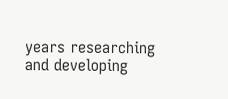years researching and developing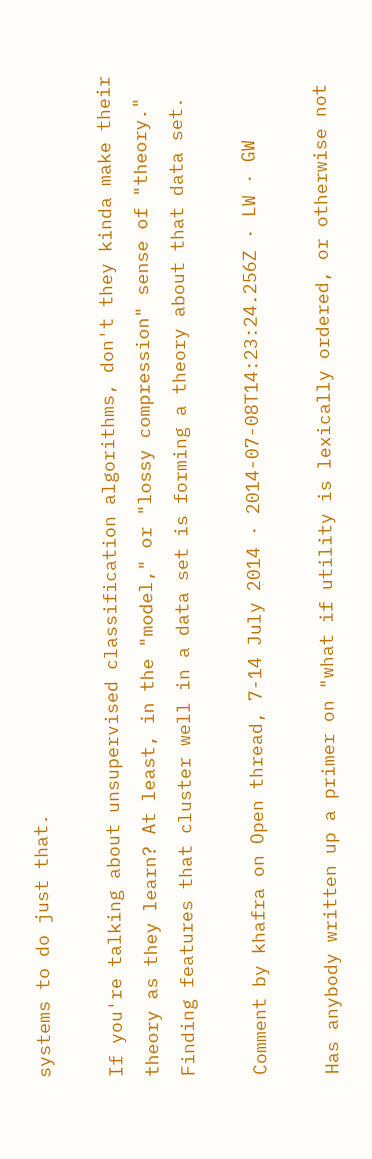systems to do just that.

If you're talking about unsupervised classification algorithms, don't they kinda make their theory as they learn? At least, in the "model," or "lossy compression" sense of "theory." Finding features that cluster well in a data set is forming a theory about that data set.

Comment by khafra on Open thread, 7-14 July 2014 · 2014-07-08T14:23:24.256Z · LW · GW

Has anybody written up a primer on "what if utility is lexically ordered, or otherwise not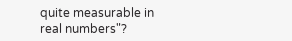quite measurable in real numbers"?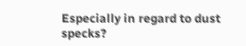Especially in regard to dust specks?